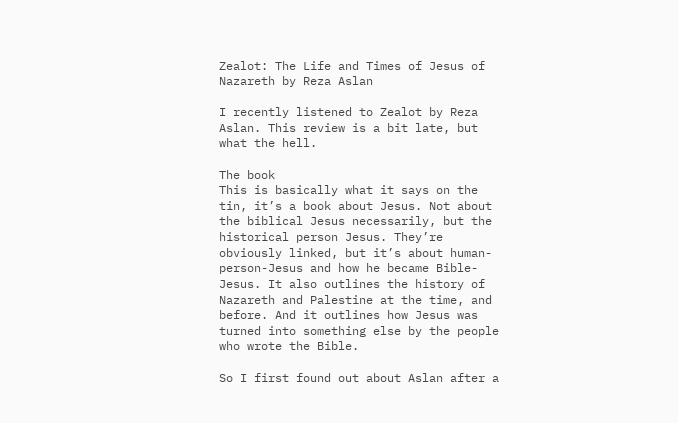Zealot: The Life and Times of Jesus of Nazareth by Reza Aslan

I recently listened to Zealot by Reza Aslan. This review is a bit late, but what the hell.

The book
This is basically what it says on the tin, it’s a book about Jesus. Not about the biblical Jesus necessarily, but the historical person Jesus. They’re obviously linked, but it’s about human-person-Jesus and how he became Bible-Jesus. It also outlines the history of Nazareth and Palestine at the time, and before. And it outlines how Jesus was turned into something else by the people who wrote the Bible.

So I first found out about Aslan after a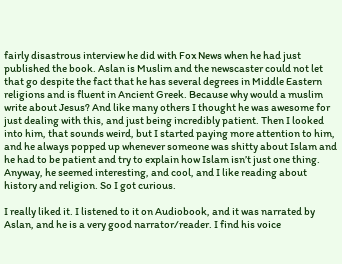fairly disastrous interview he did with Fox News when he had just published the book. Aslan is Muslim and the newscaster could not let that go despite the fact that he has several degrees in Middle Eastern religions and is fluent in Ancient Greek. Because why would a muslim write about Jesus? And like many others I thought he was awesome for just dealing with this, and just being incredibly patient. Then I looked into him, that sounds weird, but I started paying more attention to him, and he always popped up whenever someone was shitty about Islam and he had to be patient and try to explain how Islam isn’t just one thing. Anyway, he seemed interesting, and cool, and I like reading about history and religion. So I got curious.

I really liked it. I listened to it on Audiobook, and it was narrated by Aslan, and he is a very good narrator/reader. I find his voice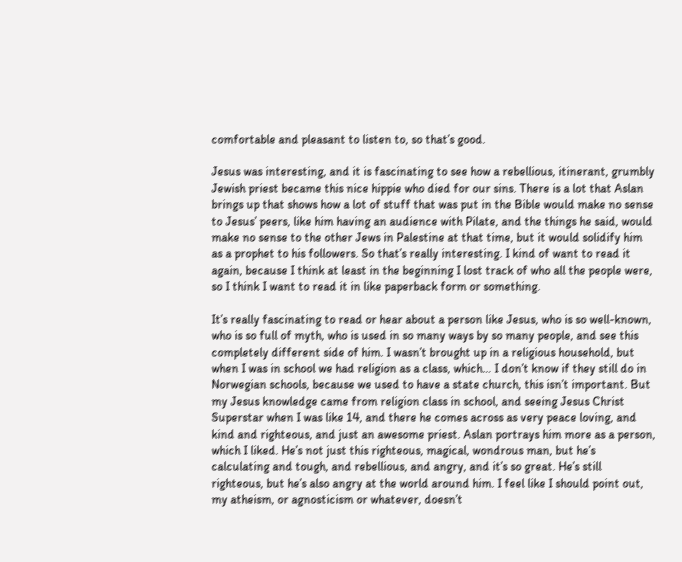comfortable and pleasant to listen to, so that’s good.

Jesus was interesting, and it is fascinating to see how a rebellious, itinerant, grumbly Jewish priest became this nice hippie who died for our sins. There is a lot that Aslan brings up that shows how a lot of stuff that was put in the Bible would make no sense to Jesus’ peers, like him having an audience with Pilate, and the things he said, would make no sense to the other Jews in Palestine at that time, but it would solidify him as a prophet to his followers. So that’s really interesting. I kind of want to read it again, because I think at least in the beginning I lost track of who all the people were, so I think I want to read it in like paperback form or something.

It’s really fascinating to read or hear about a person like Jesus, who is so well-known, who is so full of myth, who is used in so many ways by so many people, and see this completely different side of him. I wasn’t brought up in a religious household, but when I was in school we had religion as a class, which… I don’t know if they still do in Norwegian schools, because we used to have a state church, this isn’t important. But my Jesus knowledge came from religion class in school, and seeing Jesus Christ Superstar when I was like 14, and there he comes across as very peace loving, and kind and righteous, and just an awesome priest. Aslan portrays him more as a person, which I liked. He’s not just this righteous, magical, wondrous man, but he’s calculating and tough, and rebellious, and angry, and it’s so great. He’s still righteous, but he’s also angry at the world around him. I feel like I should point out, my atheism, or agnosticism or whatever, doesn’t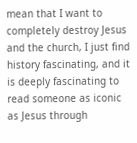mean that I want to completely destroy Jesus and the church, I just find history fascinating, and it is deeply fascinating to read someone as iconic as Jesus through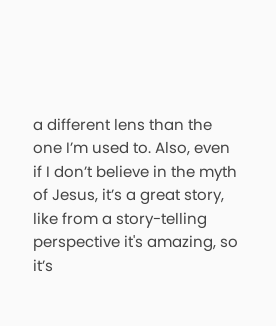a different lens than the one I’m used to. Also, even if I don’t believe in the myth of Jesus, it’s a great story, like from a story-telling perspective it's amazing, so it’s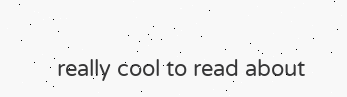really cool to read about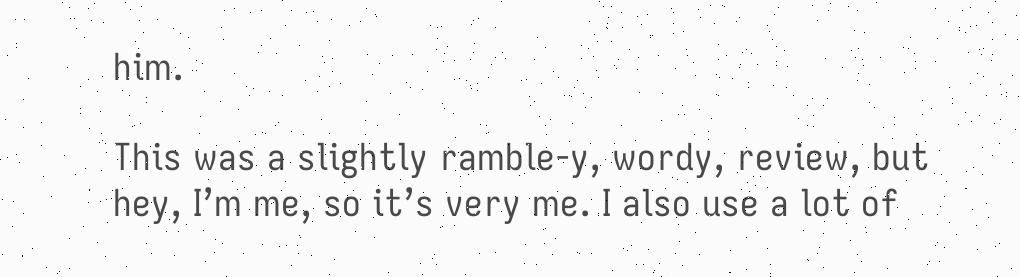him.

This was a slightly ramble-y, wordy, review, but hey, I’m me, so it’s very me. I also use a lot of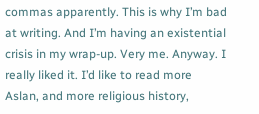commas apparently. This is why I’m bad at writing. And I’m having an existential crisis in my wrap-up. Very me. Anyway. I really liked it. I’d like to read more Aslan, and more religious history,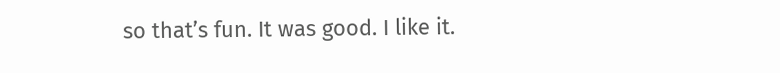so that’s fun. It was good. I like it.